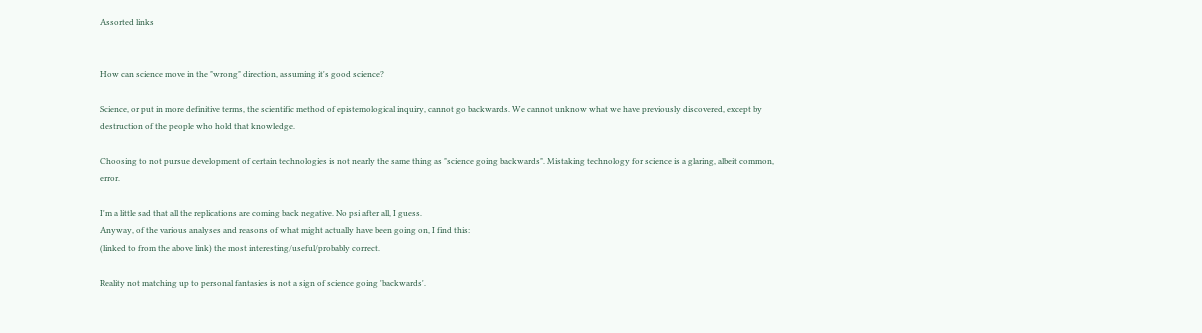Assorted links


How can science move in the "wrong" direction, assuming it's good science?

Science, or put in more definitive terms, the scientific method of epistemological inquiry, cannot go backwards. We cannot unknow what we have previously discovered, except by destruction of the people who hold that knowledge.

Choosing to not pursue development of certain technologies is not nearly the same thing as "science going backwards". Mistaking technology for science is a glaring, albeit common, error.

I'm a little sad that all the replications are coming back negative. No psi after all, I guess.
Anyway, of the various analyses and reasons of what might actually have been going on, I find this:
(linked to from the above link) the most interesting/useful/probably correct.

Reality not matching up to personal fantasies is not a sign of science going 'backwards'.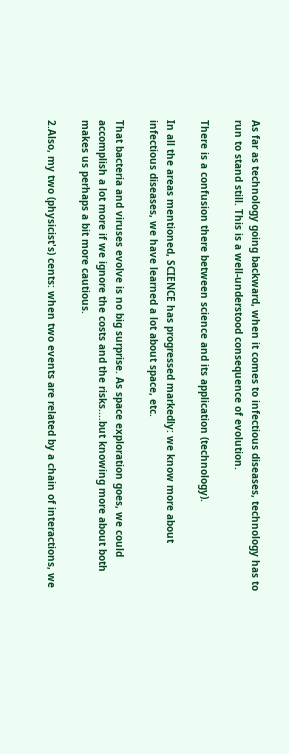As far as technology going backward, when it comes to infectious diseases, technology has to run to stand still. This is a well-understood consequence of evolution.

There is a confusion there between science and its application (technology).

In all the areas mentioned, SCIENCE has progressed markedly: we know more about infectious diseases, we have learned a lot about space, etc.

That bacteria and viruses evolve is no big surprise. As space exploration goes, we could accomplish a lot more if we ignore the costs and the risks....but knowing more about both makes us perhaps a bit more cautious.

2.Also, my two (physicist's) cents: when two events are related by a chain of interactions, we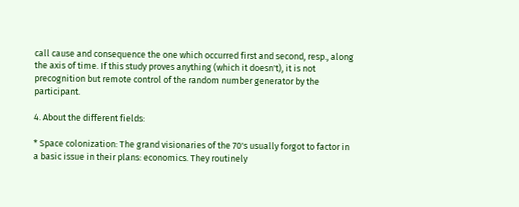call cause and consequence the one which occurred first and second, resp., along the axis of time. If this study proves anything (which it doesn't), it is not precognition but remote control of the random number generator by the participant.

4. About the different fields:

* Space colonization: The grand visionaries of the 70's usually forgot to factor in a basic issue in their plans: economics. They routinely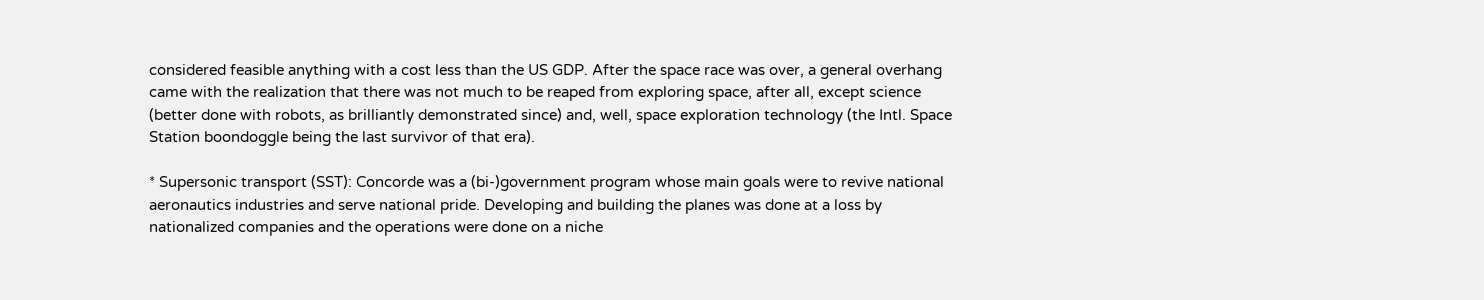considered feasible anything with a cost less than the US GDP. After the space race was over, a general overhang came with the realization that there was not much to be reaped from exploring space, after all, except science (better done with robots, as brilliantly demonstrated since) and, well, space exploration technology (the Intl. Space Station boondoggle being the last survivor of that era).

* Supersonic transport (SST): Concorde was a (bi-)government program whose main goals were to revive national aeronautics industries and serve national pride. Developing and building the planes was done at a loss by nationalized companies and the operations were done on a niche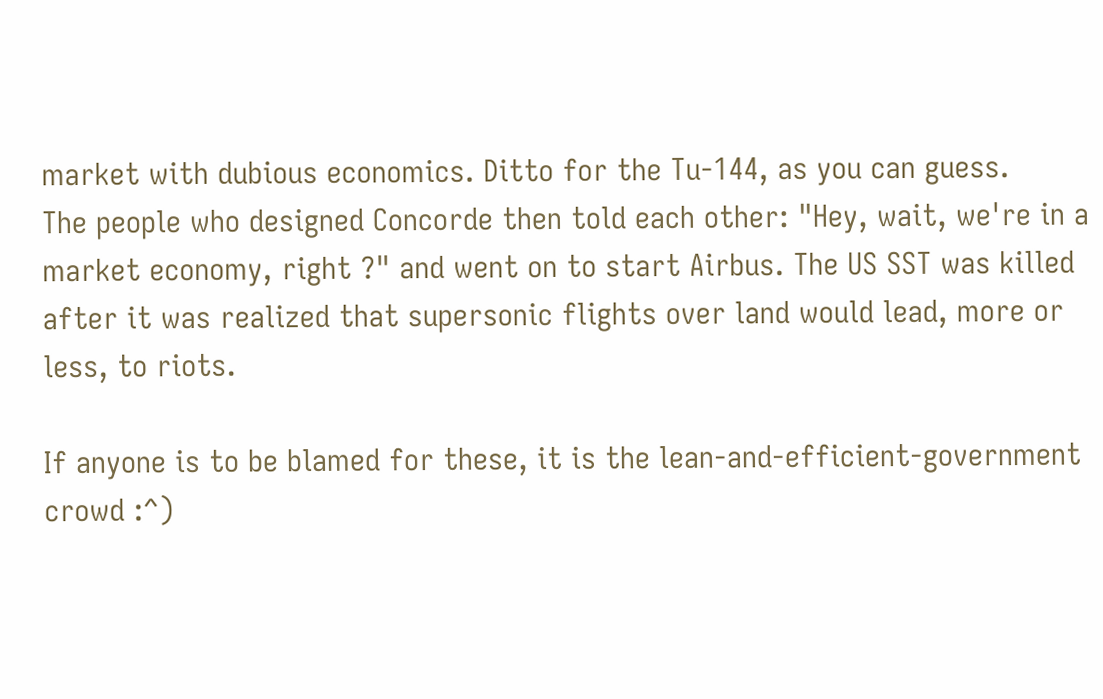market with dubious economics. Ditto for the Tu-144, as you can guess.
The people who designed Concorde then told each other: "Hey, wait, we're in a market economy, right ?" and went on to start Airbus. The US SST was killed after it was realized that supersonic flights over land would lead, more or less, to riots.

If anyone is to be blamed for these, it is the lean-and-efficient-government crowd :^)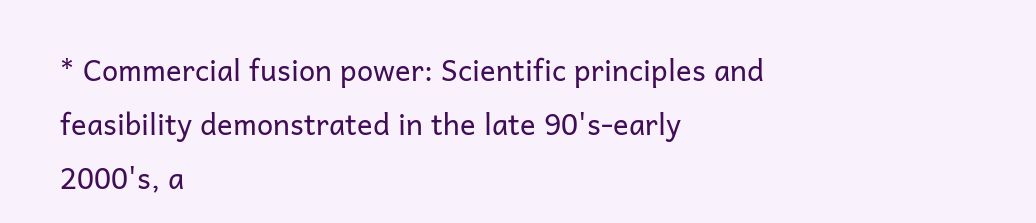* Commercial fusion power: Scientific principles and feasibility demonstrated in the late 90's-early 2000's, a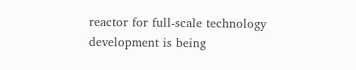reactor for full-scale technology development is being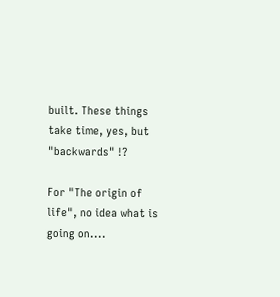built. These things take time, yes, but "backwards" !?

For "The origin of life", no idea what is going on....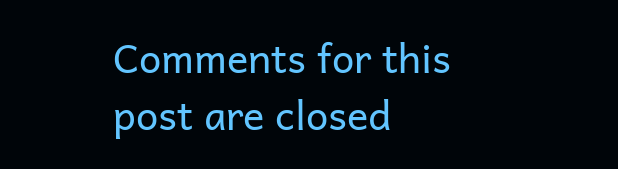Comments for this post are closed